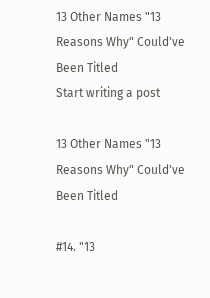13 Other Names "13 Reasons Why" Could've Been Titled
Start writing a post

13 Other Names "13 Reasons Why" Could've Been Titled

#14. "13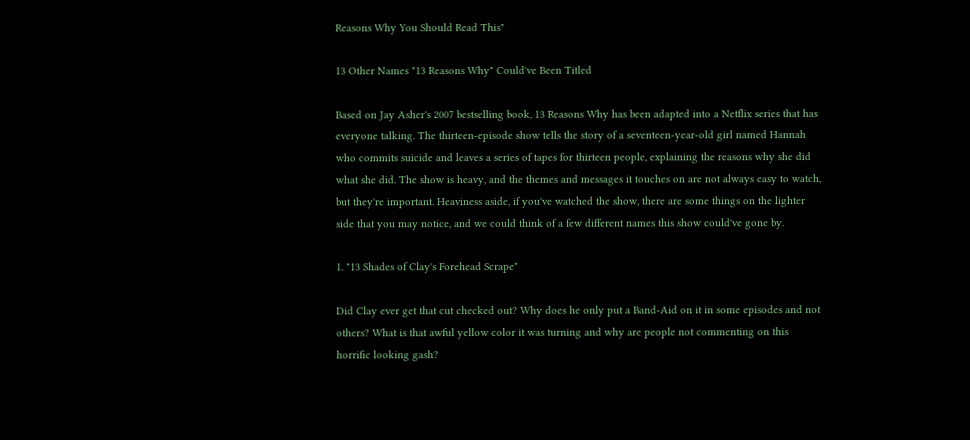Reasons Why You Should Read This"

13 Other Names "13 Reasons Why" Could've Been Titled

Based on Jay Asher's 2007 bestselling book, 13 Reasons Why has been adapted into a Netflix series that has everyone talking. The thirteen-episode show tells the story of a seventeen-year-old girl named Hannah who commits suicide and leaves a series of tapes for thirteen people, explaining the reasons why she did what she did. The show is heavy, and the themes and messages it touches on are not always easy to watch, but they're important. Heaviness aside, if you've watched the show, there are some things on the lighter side that you may notice, and we could think of a few different names this show could've gone by.

1. "13 Shades of Clay's Forehead Scrape"

Did Clay ever get that cut checked out? Why does he only put a Band-Aid on it in some episodes and not others? What is that awful yellow color it was turning and why are people not commenting on this horrific looking gash?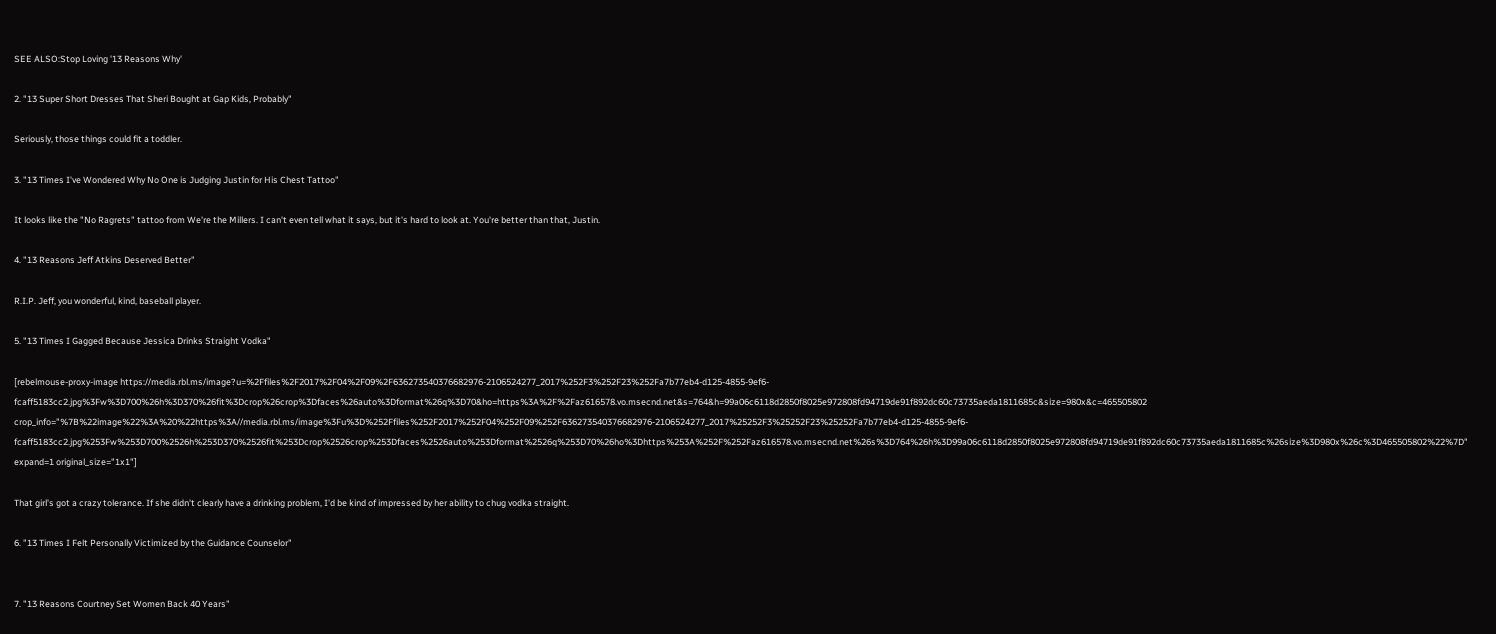SEE ALSO:Stop Loving '13 Reasons Why'

2. "13 Super Short Dresses That Sheri Bought at Gap Kids, Probably"

Seriously, those things could fit a toddler.

3. "13 Times I've Wondered Why No One is Judging Justin for His Chest Tattoo"

It looks like the "No Ragrets" tattoo from We're the Millers. I can't even tell what it says, but it's hard to look at. You're better than that, Justin.

4. "13 Reasons Jeff Atkins Deserved Better"

R.I.P. Jeff, you wonderful, kind, baseball player.

5. "13 Times I Gagged Because Jessica Drinks Straight Vodka"

[rebelmouse-proxy-image https://media.rbl.ms/image?u=%2Ffiles%2F2017%2F04%2F09%2F636273540376682976-2106524277_2017%252F3%252F23%252Fa7b77eb4-d125-4855-9ef6-fcaff5183cc2.jpg%3Fw%3D700%26h%3D370%26fit%3Dcrop%26crop%3Dfaces%26auto%3Dformat%26q%3D70&ho=https%3A%2F%2Faz616578.vo.msecnd.net&s=764&h=99a06c6118d2850f8025e972808fd94719de91f892dc60c73735aeda1811685c&size=980x&c=465505802 crop_info="%7B%22image%22%3A%20%22https%3A//media.rbl.ms/image%3Fu%3D%252Ffiles%252F2017%252F04%252F09%252F636273540376682976-2106524277_2017%25252F3%25252F23%25252Fa7b77eb4-d125-4855-9ef6-fcaff5183cc2.jpg%253Fw%253D700%2526h%253D370%2526fit%253Dcrop%2526crop%253Dfaces%2526auto%253Dformat%2526q%253D70%26ho%3Dhttps%253A%252F%252Faz616578.vo.msecnd.net%26s%3D764%26h%3D99a06c6118d2850f8025e972808fd94719de91f892dc60c73735aeda1811685c%26size%3D980x%26c%3D465505802%22%7D" expand=1 original_size="1x1"]

That girl's got a crazy tolerance. If she didn't clearly have a drinking problem, I'd be kind of impressed by her ability to chug vodka straight.

6. "13 Times I Felt Personally Victimized by the Guidance Counselor"


7. "13 Reasons Courtney Set Women Back 40 Years"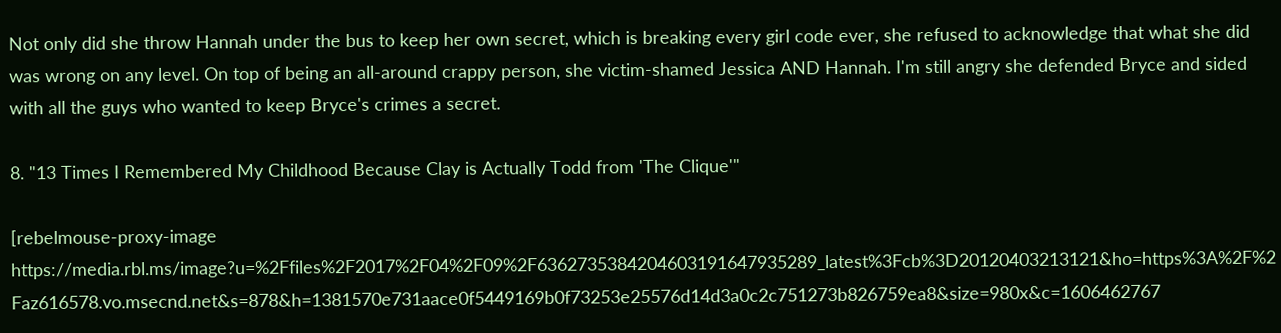Not only did she throw Hannah under the bus to keep her own secret, which is breaking every girl code ever, she refused to acknowledge that what she did was wrong on any level. On top of being an all-around crappy person, she victim-shamed Jessica AND Hannah. I'm still angry she defended Bryce and sided with all the guys who wanted to keep Bryce's crimes a secret.

8. "13 Times I Remembered My Childhood Because Clay is Actually Todd from 'The Clique'"

[rebelmouse-proxy-image https://media.rbl.ms/image?u=%2Ffiles%2F2017%2F04%2F09%2F6362735384204603191647935289_latest%3Fcb%3D20120403213121&ho=https%3A%2F%2Faz616578.vo.msecnd.net&s=878&h=1381570e731aace0f5449169b0f73253e25576d14d3a0c2c751273b826759ea8&size=980x&c=1606462767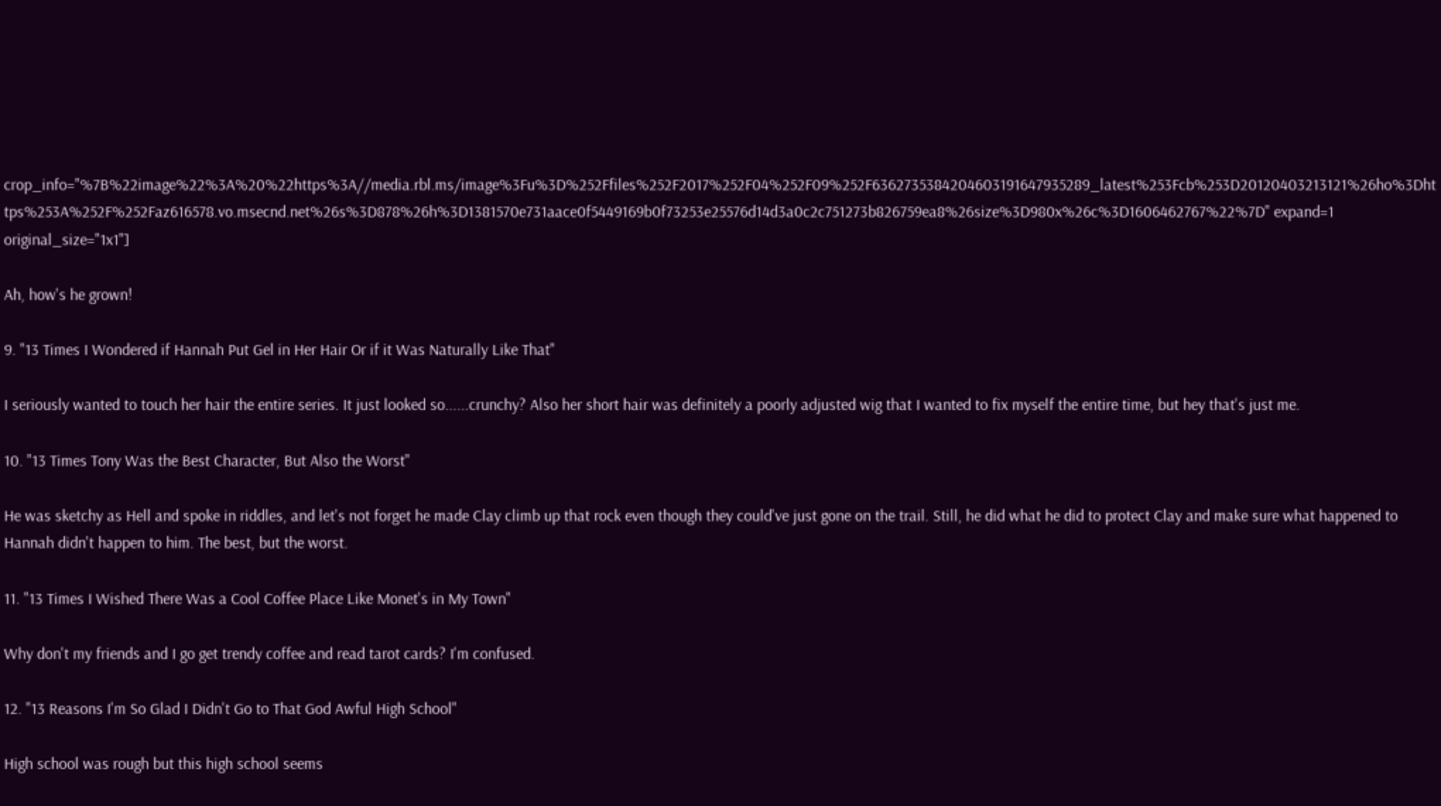crop_info="%7B%22image%22%3A%20%22https%3A//media.rbl.ms/image%3Fu%3D%252Ffiles%252F2017%252F04%252F09%252F6362735384204603191647935289_latest%253Fcb%253D20120403213121%26ho%3Dhttps%253A%252F%252Faz616578.vo.msecnd.net%26s%3D878%26h%3D1381570e731aace0f5449169b0f73253e25576d14d3a0c2c751273b826759ea8%26size%3D980x%26c%3D1606462767%22%7D" expand=1 original_size="1x1"]

Ah, how's he grown!

9. "13 Times I Wondered if Hannah Put Gel in Her Hair Or if it Was Naturally Like That"

I seriously wanted to touch her hair the entire series. It just looked so......crunchy? Also her short hair was definitely a poorly adjusted wig that I wanted to fix myself the entire time, but hey that's just me.

10. "13 Times Tony Was the Best Character, But Also the Worst"

He was sketchy as Hell and spoke in riddles, and let's not forget he made Clay climb up that rock even though they could've just gone on the trail. Still, he did what he did to protect Clay and make sure what happened to Hannah didn't happen to him. The best, but the worst.

11. "13 Times I Wished There Was a Cool Coffee Place Like Monet's in My Town"

Why don't my friends and I go get trendy coffee and read tarot cards? I'm confused.

12. "13 Reasons I'm So Glad I Didn't Go to That God Awful High School"

High school was rough but this high school seems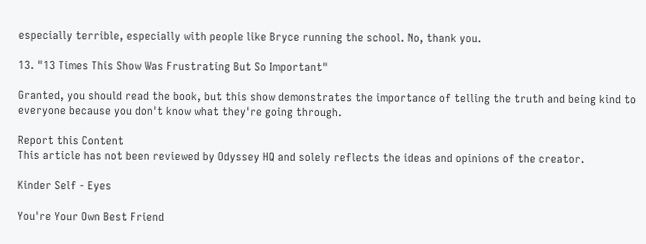especially terrible, especially with people like Bryce running the school. No, thank you.

13. "13 Times This Show Was Frustrating But So Important"

Granted, you should read the book, but this show demonstrates the importance of telling the truth and being kind to everyone because you don't know what they're going through.

Report this Content
This article has not been reviewed by Odyssey HQ and solely reflects the ideas and opinions of the creator.

Kinder Self - Eyes

You're Your Own Best Friend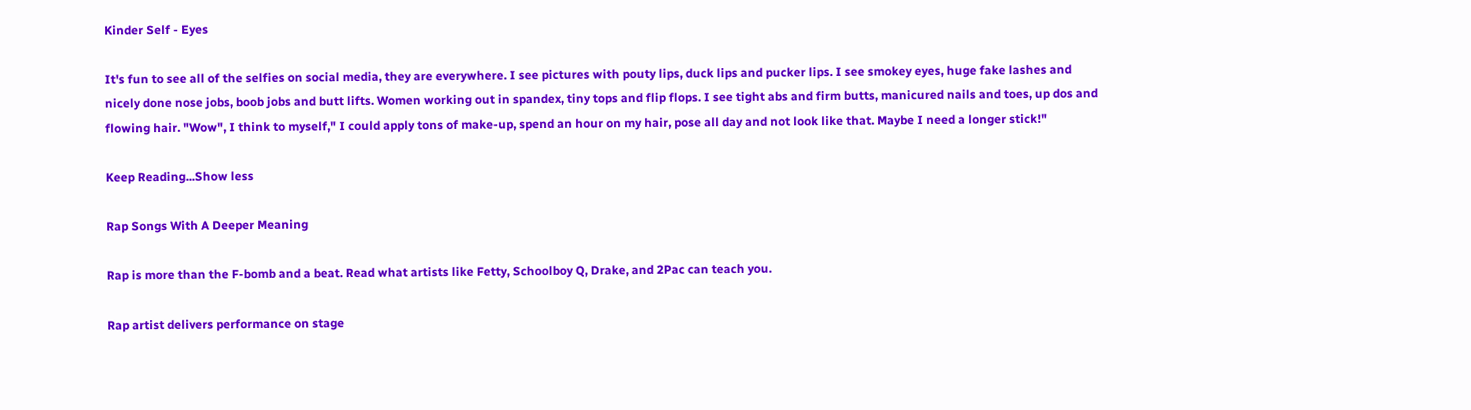Kinder Self - Eyes

It's fun to see all of the selfies on social media, they are everywhere. I see pictures with pouty lips, duck lips and pucker lips. I see smokey eyes, huge fake lashes and nicely done nose jobs, boob jobs and butt lifts. Women working out in spandex, tiny tops and flip flops. I see tight abs and firm butts, manicured nails and toes, up dos and flowing hair. "Wow", I think to myself," I could apply tons of make-up, spend an hour on my hair, pose all day and not look like that. Maybe I need a longer stick!"

Keep Reading...Show less

Rap Songs With A Deeper Meaning

Rap is more than the F-bomb and a beat. Read what artists like Fetty, Schoolboy Q, Drake, and 2Pac can teach you.

Rap artist delivers performance on stage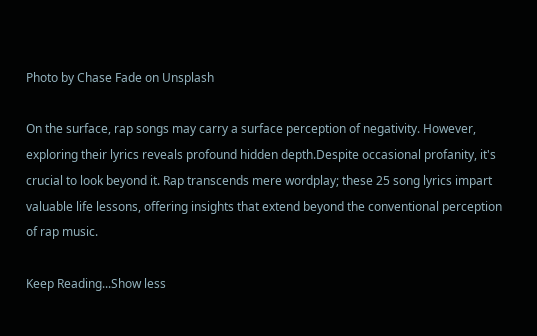Photo by Chase Fade on Unsplash

On the surface, rap songs may carry a surface perception of negativity. However, exploring their lyrics reveals profound hidden depth.Despite occasional profanity, it's crucial to look beyond it. Rap transcends mere wordplay; these 25 song lyrics impart valuable life lessons, offering insights that extend beyond the conventional perception of rap music.

Keep Reading...Show less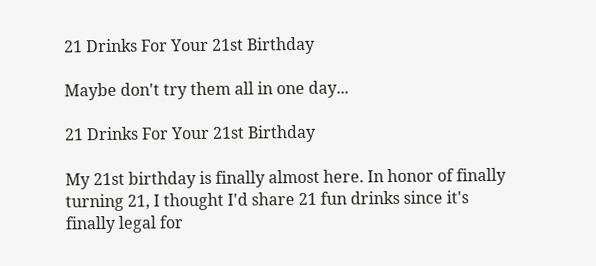21 Drinks For Your 21st Birthday

Maybe don't try them all in one day...

21 Drinks For Your 21st Birthday

My 21st birthday is finally almost here. In honor of finally turning 21, I thought I'd share 21 fun drinks since it's finally legal for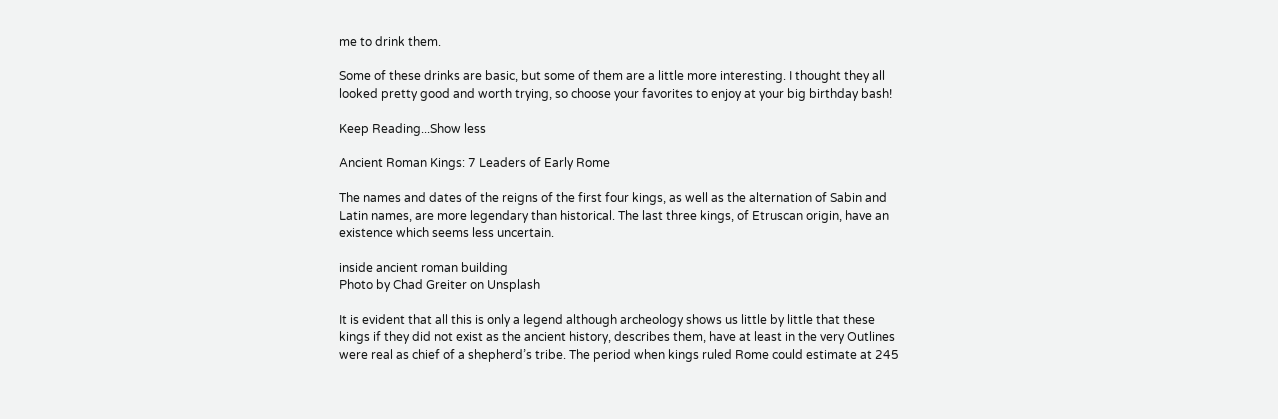me to drink them.

Some of these drinks are basic, but some of them are a little more interesting. I thought they all looked pretty good and worth trying, so choose your favorites to enjoy at your big birthday bash!

Keep Reading...Show less

Ancient Roman Kings: 7 Leaders of Early Rome

The names and dates of the reigns of the first four kings, as well as the alternation of Sabin and Latin names, are more legendary than historical. The last three kings, of Etruscan origin, have an existence which seems less uncertain.

inside ancient roman building
Photo by Chad Greiter on Unsplash

It is evident that all this is only a legend although archeology shows us little by little that these kings if they did not exist as the ancient history, describes them, have at least in the very Outlines were real as chief of a shepherd’s tribe. The period when kings ruled Rome could estimate at 245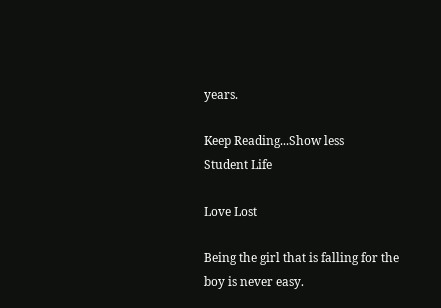years.

Keep Reading...Show less
Student Life

Love Lost

Being the girl that is falling for the boy is never easy.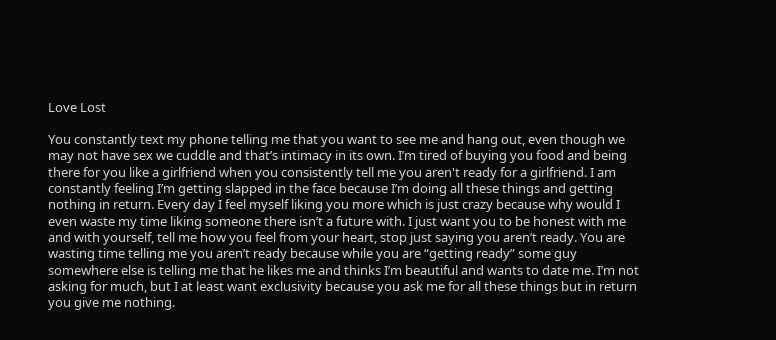Love Lost

You constantly text my phone telling me that you want to see me and hang out, even though we may not have sex we cuddle and that’s intimacy in its own. I’m tired of buying you food and being there for you like a girlfriend when you consistently tell me you aren't ready for a girlfriend. I am constantly feeling I’m getting slapped in the face because I’m doing all these things and getting nothing in return. Every day I feel myself liking you more which is just crazy because why would I even waste my time liking someone there isn’t a future with. I just want you to be honest with me and with yourself, tell me how you feel from your heart, stop just saying you aren’t ready. You are wasting time telling me you aren’t ready because while you are “getting ready” some guy somewhere else is telling me that he likes me and thinks I’m beautiful and wants to date me. I’m not asking for much, but I at least want exclusivity because you ask me for all these things but in return you give me nothing.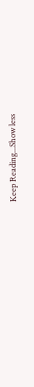Keep Reading...Show less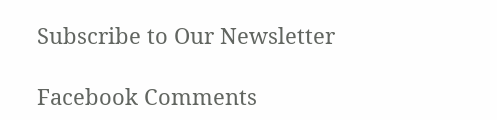Subscribe to Our Newsletter

Facebook Comments